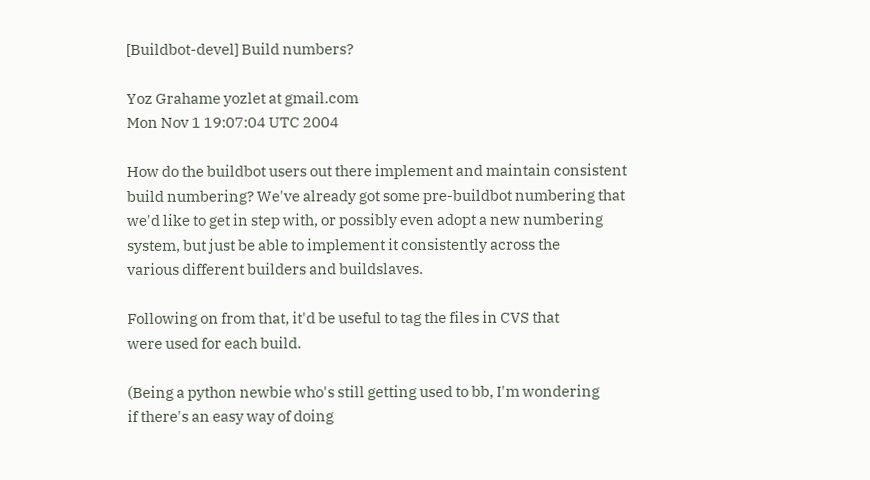[Buildbot-devel] Build numbers?

Yoz Grahame yozlet at gmail.com
Mon Nov 1 19:07:04 UTC 2004

How do the buildbot users out there implement and maintain consistent
build numbering? We've already got some pre-buildbot numbering that
we'd like to get in step with, or possibly even adopt a new numbering
system, but just be able to implement it consistently across the
various different builders and buildslaves.

Following on from that, it'd be useful to tag the files in CVS that
were used for each build.

(Being a python newbie who's still getting used to bb, I'm wondering
if there's an easy way of doing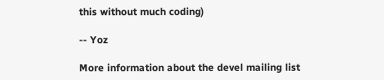this without much coding)

-- Yoz

More information about the devel mailing list